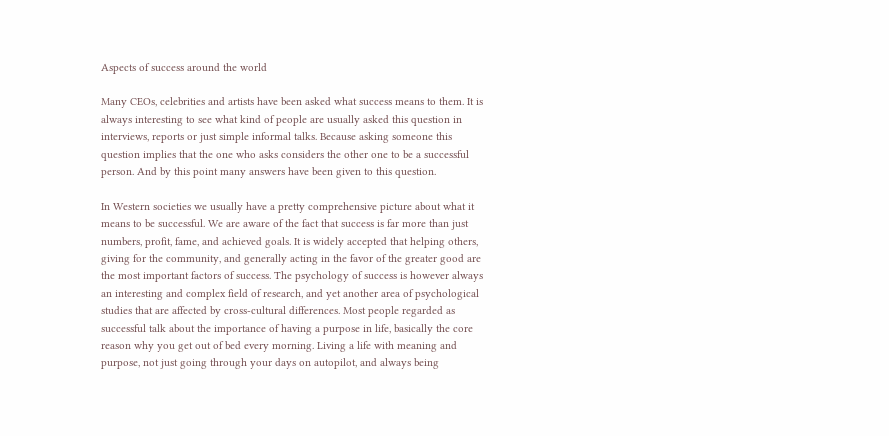Aspects of success around the world

Many CEOs, celebrities and artists have been asked what success means to them. It is always interesting to see what kind of people are usually asked this question in interviews, reports or just simple informal talks. Because asking someone this question implies that the one who asks considers the other one to be a successful person. And by this point many answers have been given to this question.

In Western societies we usually have a pretty comprehensive picture about what it means to be successful. We are aware of the fact that success is far more than just numbers, profit, fame, and achieved goals. It is widely accepted that helping others, giving for the community, and generally acting in the favor of the greater good are the most important factors of success. The psychology of success is however always an interesting and complex field of research, and yet another area of psychological studies that are affected by cross-cultural differences. Most people regarded as successful talk about the importance of having a purpose in life, basically the core reason why you get out of bed every morning. Living a life with meaning and purpose, not just going through your days on autopilot, and always being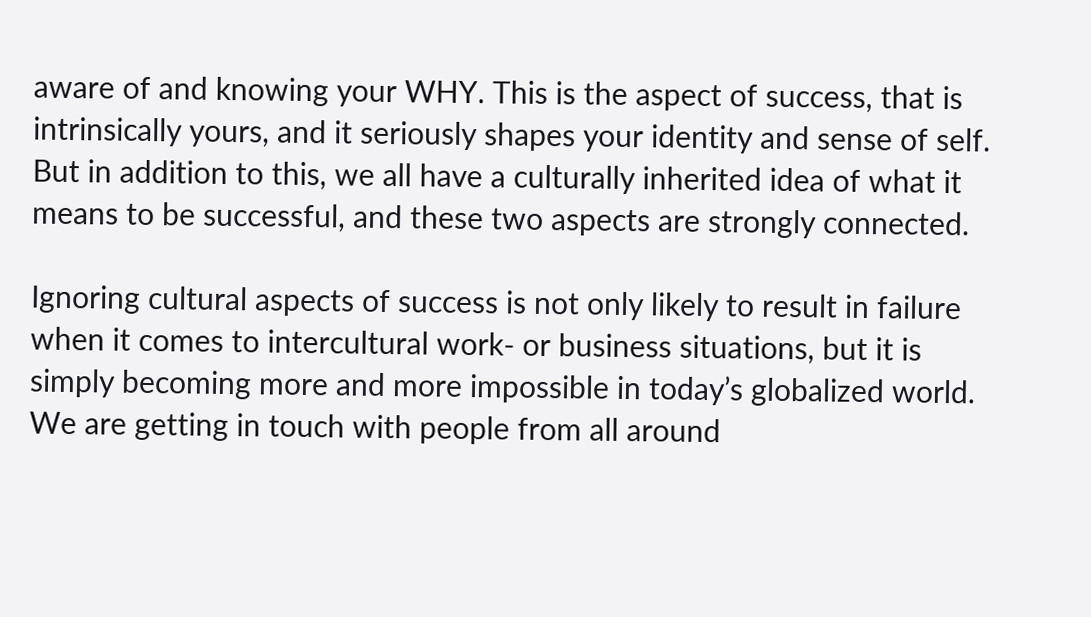aware of and knowing your WHY. This is the aspect of success, that is intrinsically yours, and it seriously shapes your identity and sense of self. But in addition to this, we all have a culturally inherited idea of what it means to be successful, and these two aspects are strongly connected.

Ignoring cultural aspects of success is not only likely to result in failure when it comes to intercultural work- or business situations, but it is simply becoming more and more impossible in today’s globalized world. We are getting in touch with people from all around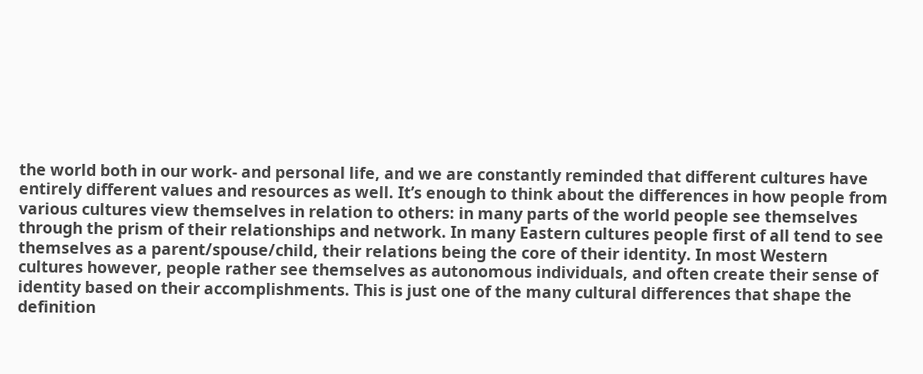the world both in our work- and personal life, and we are constantly reminded that different cultures have entirely different values and resources as well. It’s enough to think about the differences in how people from various cultures view themselves in relation to others: in many parts of the world people see themselves through the prism of their relationships and network. In many Eastern cultures people first of all tend to see themselves as a parent/spouse/child, their relations being the core of their identity. In most Western cultures however, people rather see themselves as autonomous individuals, and often create their sense of identity based on their accomplishments. This is just one of the many cultural differences that shape the definition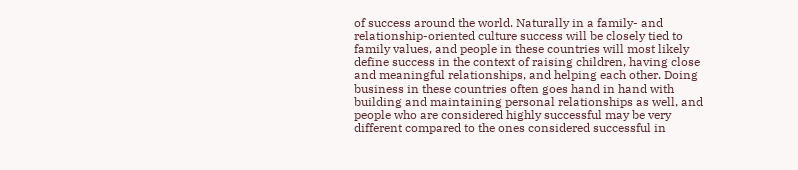of success around the world. Naturally in a family- and relationship-oriented culture success will be closely tied to family values, and people in these countries will most likely define success in the context of raising children, having close and meaningful relationships, and helping each other. Doing business in these countries often goes hand in hand with building and maintaining personal relationships as well, and people who are considered highly successful may be very different compared to the ones considered successful in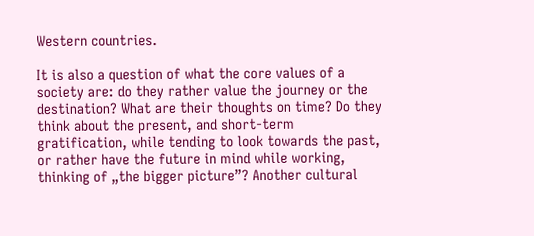Western countries.

It is also a question of what the core values of a society are: do they rather value the journey or the destination? What are their thoughts on time? Do they think about the present, and short-term gratification, while tending to look towards the past, or rather have the future in mind while working, thinking of „the bigger picture”? Another cultural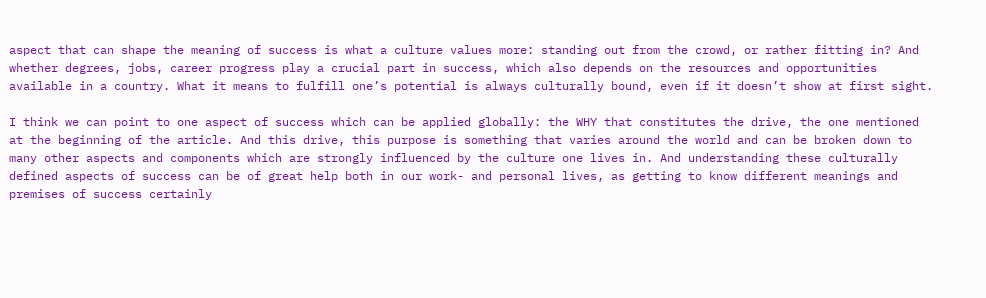aspect that can shape the meaning of success is what a culture values more: standing out from the crowd, or rather fitting in? And whether degrees, jobs, career progress play a crucial part in success, which also depends on the resources and opportunities available in a country. What it means to fulfill one’s potential is always culturally bound, even if it doesn’t show at first sight.

I think we can point to one aspect of success which can be applied globally: the WHY that constitutes the drive, the one mentioned at the beginning of the article. And this drive, this purpose is something that varies around the world and can be broken down to many other aspects and components which are strongly influenced by the culture one lives in. And understanding these culturally defined aspects of success can be of great help both in our work- and personal lives, as getting to know different meanings and premises of success certainly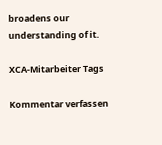broadens our understanding of it.

XCA-Mitarbeiter Tags

Kommentar verfassen